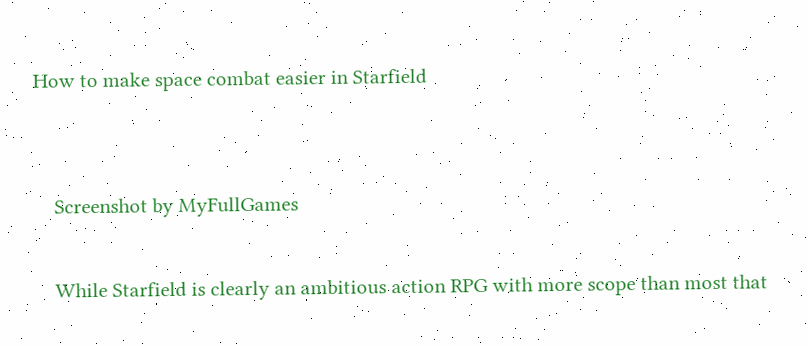How to make space combat easier in Starfield


    Screenshot by MyFullGames

    While Starfield is clearly an ambitious action RPG with more scope than most that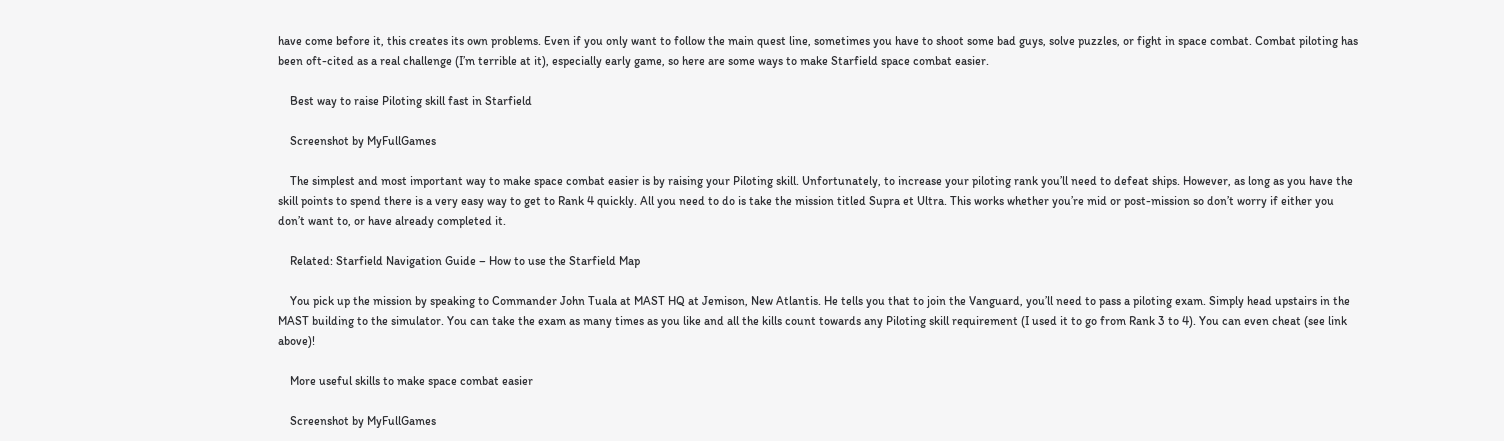have come before it, this creates its own problems. Even if you only want to follow the main quest line, sometimes you have to shoot some bad guys, solve puzzles, or fight in space combat. Combat piloting has been oft-cited as a real challenge (I’m terrible at it), especially early game, so here are some ways to make Starfield space combat easier.

    Best way to raise Piloting skill fast in Starfield

    Screenshot by MyFullGames

    The simplest and most important way to make space combat easier is by raising your Piloting skill. Unfortunately, to increase your piloting rank you’ll need to defeat ships. However, as long as you have the skill points to spend there is a very easy way to get to Rank 4 quickly. All you need to do is take the mission titled Supra et Ultra. This works whether you’re mid or post-mission so don’t worry if either you don’t want to, or have already completed it.

    Related: Starfield Navigation Guide – How to use the Starfield Map

    You pick up the mission by speaking to Commander John Tuala at MAST HQ at Jemison, New Atlantis. He tells you that to join the Vanguard, you’ll need to pass a piloting exam. Simply head upstairs in the MAST building to the simulator. You can take the exam as many times as you like and all the kills count towards any Piloting skill requirement (I used it to go from Rank 3 to 4). You can even cheat (see link above)!

    More useful skills to make space combat easier

    Screenshot by MyFullGames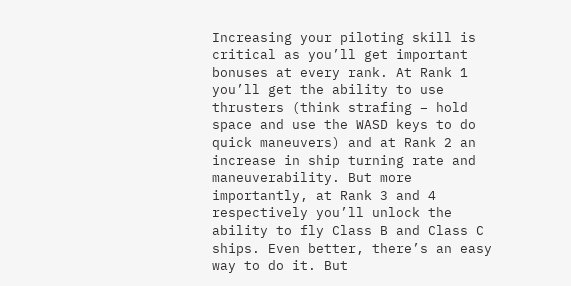Increasing your piloting skill is critical as you’ll get important bonuses at every rank. At Rank 1 you’ll get the ability to use thrusters (think strafing – hold space and use the WASD keys to do quick maneuvers) and at Rank 2 an increase in ship turning rate and maneuverability. But more importantly, at Rank 3 and 4 respectively you’ll unlock the ability to fly Class B and Class C ships. Even better, there’s an easy way to do it. But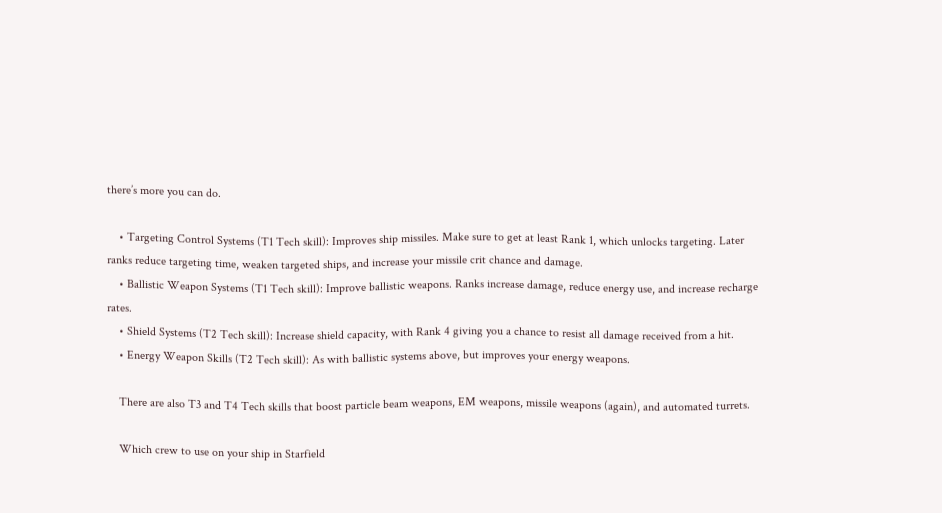there’s more you can do.

    • Targeting Control Systems (T1 Tech skill): Improves ship missiles. Make sure to get at least Rank 1, which unlocks targeting. Later ranks reduce targeting time, weaken targeted ships, and increase your missile crit chance and damage.
    • Ballistic Weapon Systems (T1 Tech skill): Improve ballistic weapons. Ranks increase damage, reduce energy use, and increase recharge rates.
    • Shield Systems (T2 Tech skill): Increase shield capacity, with Rank 4 giving you a chance to resist all damage received from a hit.
    • Energy Weapon Skills (T2 Tech skill): As with ballistic systems above, but improves your energy weapons.

    There are also T3 and T4 Tech skills that boost particle beam weapons, EM weapons, missile weapons (again), and automated turrets.

    Which crew to use on your ship in Starfield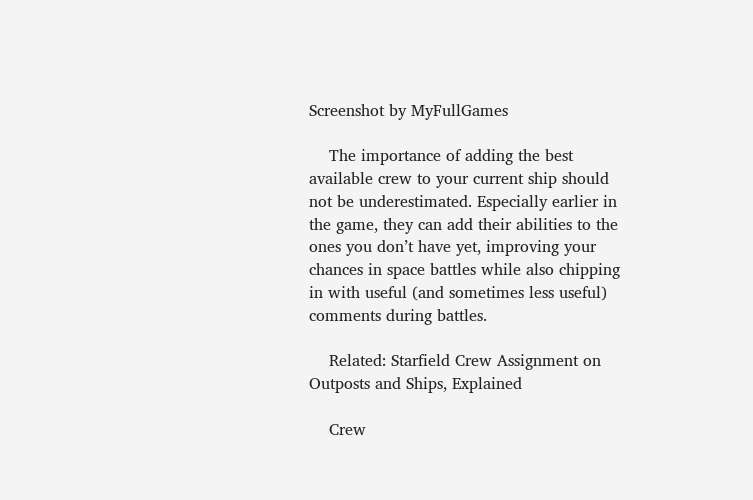Screenshot by MyFullGames

    The importance of adding the best available crew to your current ship should not be underestimated. Especially earlier in the game, they can add their abilities to the ones you don’t have yet, improving your chances in space battles while also chipping in with useful (and sometimes less useful) comments during battles.

    Related: Starfield Crew Assignment on Outposts and Ships, Explained

    Crew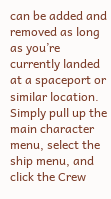can be added and removed as long as you’re currently landed at a spaceport or similar location. Simply pull up the main character menu, select the ship menu, and click the Crew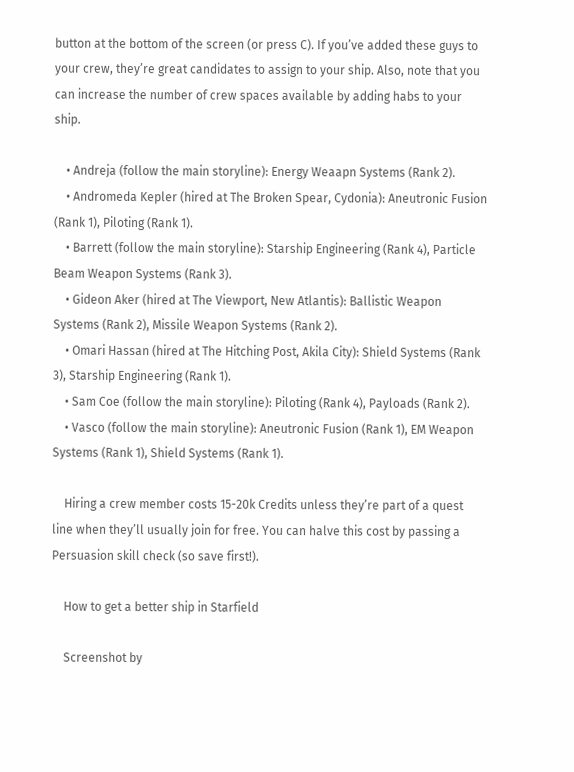button at the bottom of the screen (or press C). If you’ve added these guys to your crew, they’re great candidates to assign to your ship. Also, note that you can increase the number of crew spaces available by adding habs to your ship.

    • Andreja (follow the main storyline): Energy Weaapn Systems (Rank 2).
    • Andromeda Kepler (hired at The Broken Spear, Cydonia): Aneutronic Fusion (Rank 1), Piloting (Rank 1).
    • Barrett (follow the main storyline): Starship Engineering (Rank 4), Particle Beam Weapon Systems (Rank 3).
    • Gideon Aker (hired at The Viewport, New Atlantis): Ballistic Weapon Systems (Rank 2), Missile Weapon Systems (Rank 2).
    • Omari Hassan (hired at The Hitching Post, Akila City): Shield Systems (Rank 3), Starship Engineering (Rank 1).
    • Sam Coe (follow the main storyline): Piloting (Rank 4), Payloads (Rank 2).
    • Vasco (follow the main storyline): Aneutronic Fusion (Rank 1), EM Weapon Systems (Rank 1), Shield Systems (Rank 1).

    Hiring a crew member costs 15-20k Credits unless they’re part of a quest line when they’ll usually join for free. You can halve this cost by passing a Persuasion skill check (so save first!).

    How to get a better ship in Starfield

    Screenshot by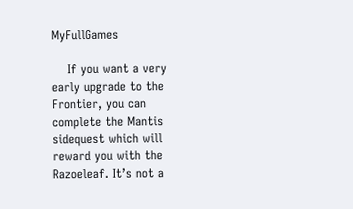MyFullGames

    If you want a very early upgrade to the Frontier, you can complete the Mantis sidequest which will reward you with the Razoeleaf. It’s not a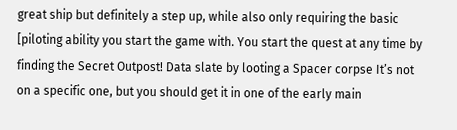great ship but definitely a step up, while also only requiring the basic [piloting ability you start the game with. You start the quest at any time by finding the Secret Outpost! Data slate by looting a Spacer corpse It’s not on a specific one, but you should get it in one of the early main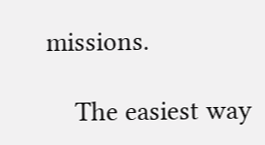missions.

    The easiest way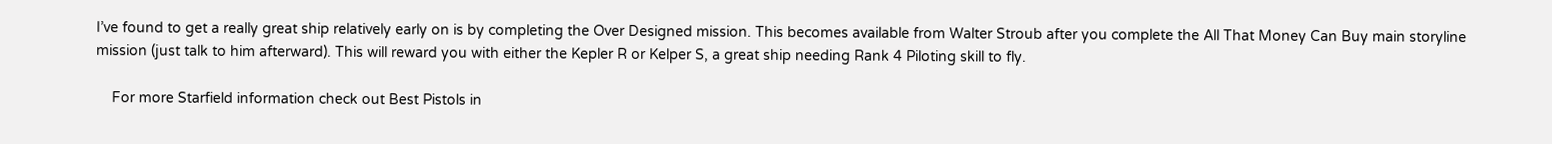I’ve found to get a really great ship relatively early on is by completing the Over Designed mission. This becomes available from Walter Stroub after you complete the All That Money Can Buy main storyline mission (just talk to him afterward). This will reward you with either the Kepler R or Kelper S, a great ship needing Rank 4 Piloting skill to fly.

    For more Starfield information check out Best Pistols in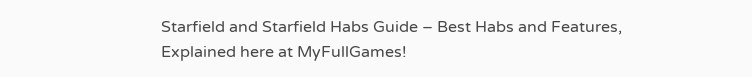Starfield and Starfield Habs Guide – Best Habs and Features, Explained here at MyFullGames!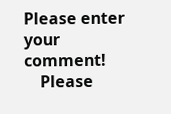Please enter your comment!
    Please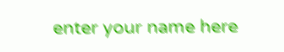enter your name here